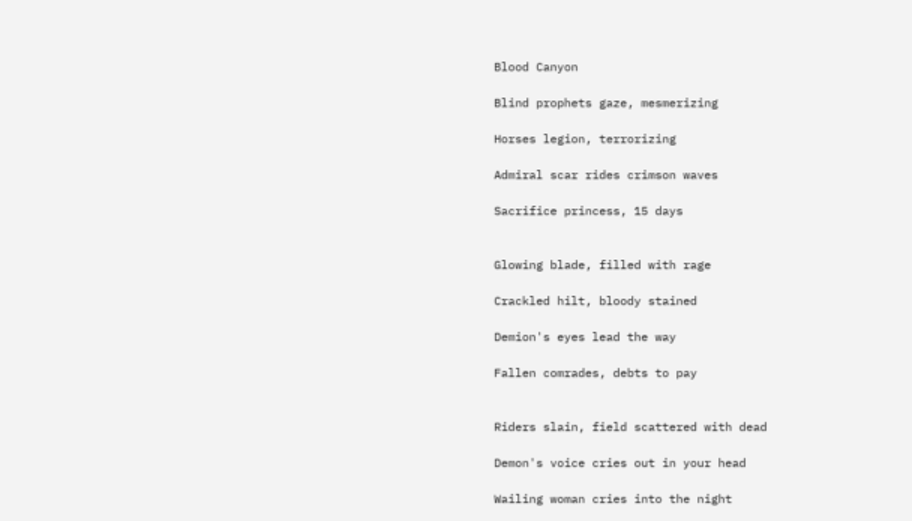Blood Canyon

Blind prophets gaze, mesmerizing

Horses legion, terrorizing

Admiral scar rides crimson waves

Sacrifice princess, 15 days


Glowing blade, filled with rage

Crackled hilt, bloody stained

Demion's eyes lead the way

Fallen comrades, debts to pay


Riders slain, field scattered with dead

Demon's voice cries out in your head

Wailing woman cries into the night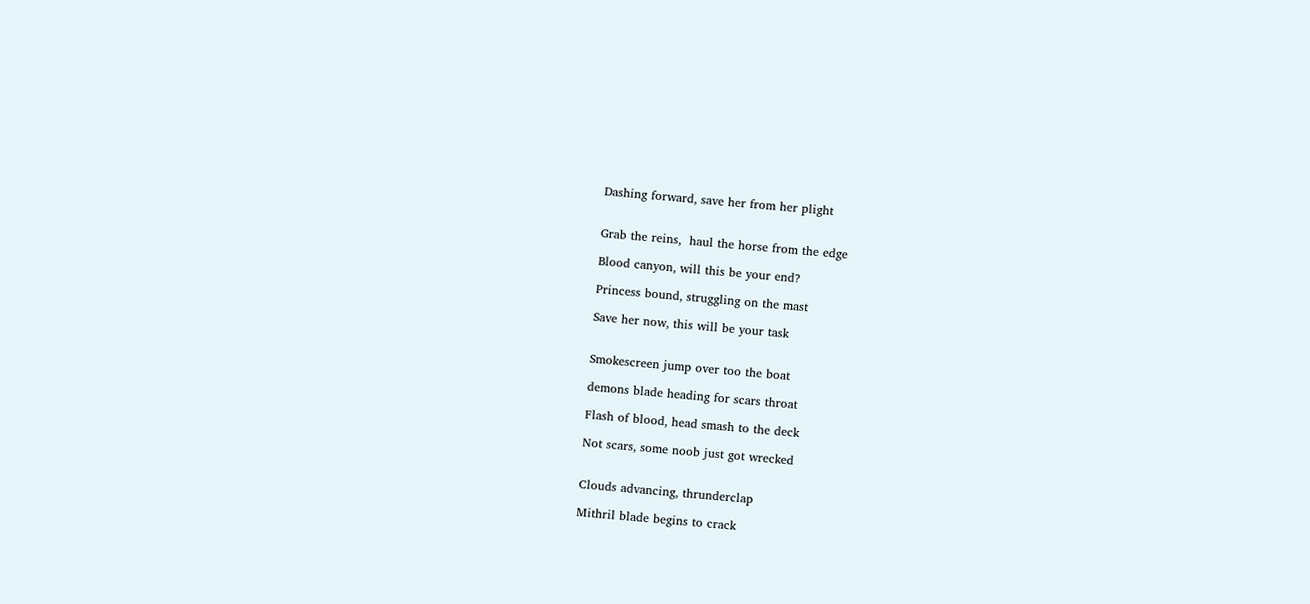Dashing forward, save her from her plight


Grab the reins,  haul the horse from the edge

Blood canyon, will this be your end?

Princess bound, struggling on the mast

Save her now, this will be your task


Smokescreen jump over too the boat

demons blade heading for scars throat

Flash of blood, head smash to the deck

Not scars, some noob just got wrecked


Clouds advancing, thrunderclap

Mithril blade begins to crack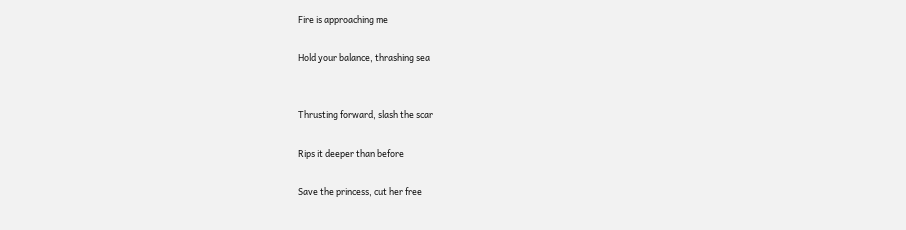Fire is approaching me

Hold your balance, thrashing sea


Thrusting forward, slash the scar

Rips it deeper than before

Save the princess, cut her free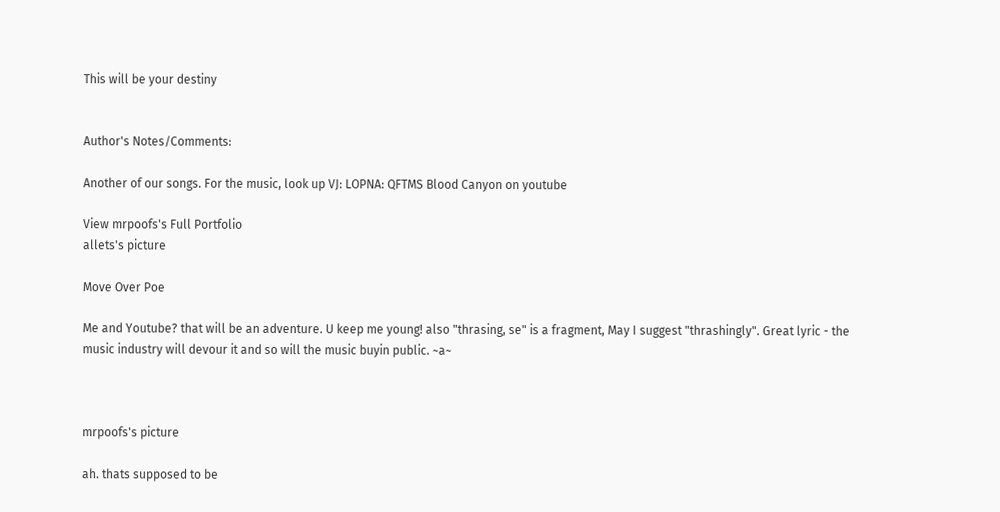This will be your destiny


Author's Notes/Comments:

Another of our songs. For the music, look up VJ: LOPNA: QFTMS Blood Canyon on youtube

View mrpoofs's Full Portfolio
allets's picture

Move Over Poe

Me and Youtube? that will be an adventure. U keep me young! also "thrasing, se" is a fragment, May I suggest "thrashingly". Great lyric - the music industry will devour it and so will the music buyin public. ~a~



mrpoofs's picture

ah. thats supposed to be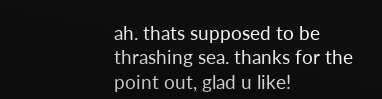ah. thats supposed to be thrashing sea. thanks for the point out, glad u like!